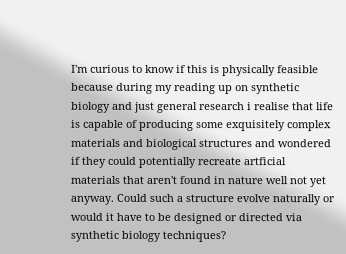I'm curious to know if this is physically feasible because during my reading up on synthetic biology and just general research i realise that life is capable of producing some exquisitely complex materials and biological structures and wondered if they could potentially recreate artficial materials that aren't found in nature well not yet anyway. Could such a structure evolve naturally or would it have to be designed or directed via synthetic biology techniques?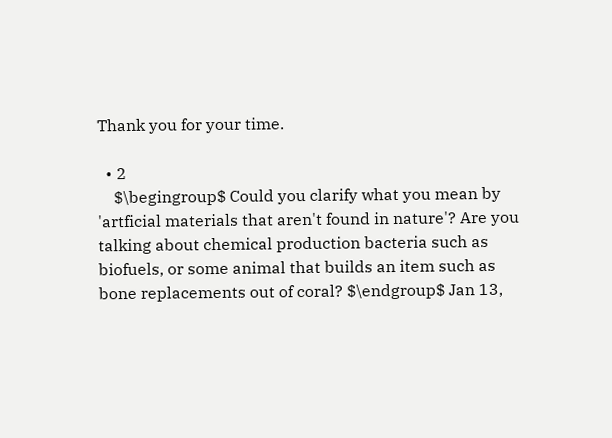Thank you for your time.

  • 2
    $\begingroup$ Could you clarify what you mean by 'artficial materials that aren't found in nature'? Are you talking about chemical production bacteria such as biofuels, or some animal that builds an item such as bone replacements out of coral? $\endgroup$ Jan 13,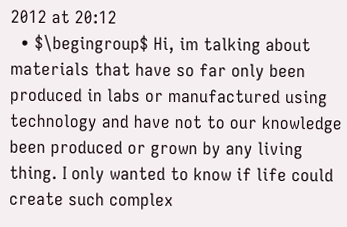2012 at 20:12
  • $\begingroup$ Hi, im talking about materials that have so far only been produced in labs or manufactured using technology and have not to our knowledge been produced or grown by any living thing. I only wanted to know if life could create such complex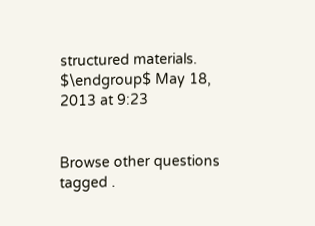structured materials. $\endgroup$ May 18, 2013 at 9:23


Browse other questions tagged .